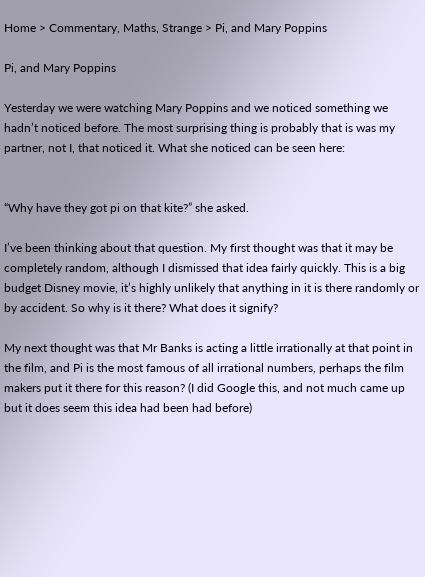Home > Commentary, Maths, Strange > Pi, and Mary Poppins

Pi, and Mary Poppins

Yesterday we were watching Mary Poppins and we noticed something we hadn’t noticed before. The most surprising thing is probably that is was my partner, not I, that noticed it. What she noticed can be seen here:


“Why have they got pi on that kite?” she asked.

I’ve been thinking about that question. My first thought was that it may be completely random, although I dismissed that idea fairly quickly. This is a big budget Disney movie, it’s highly unlikely that anything in it is there randomly or by accident. So why is it there? What does it signify?

My next thought was that Mr Banks is acting a little irrationally at that point in the film, and Pi is the most famous of all irrational numbers, perhaps the film makers put it there for this reason? (I did Google this, and not much came up but it does seem this idea had been had before)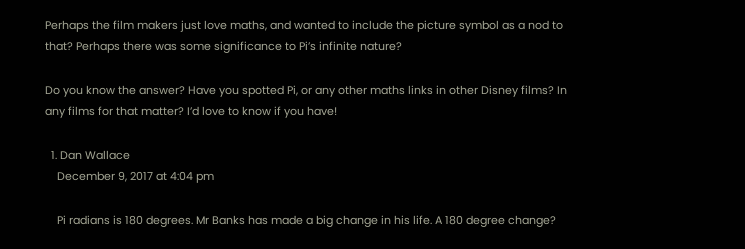Perhaps the film makers just love maths, and wanted to include the picture symbol as a nod to that? Perhaps there was some significance to Pi’s infinite nature?

Do you know the answer? Have you spotted Pi, or any other maths links in other Disney films? In any films for that matter? I’d love to know if you have!

  1. Dan Wallace
    December 9, 2017 at 4:04 pm

    Pi radians is 180 degrees. Mr Banks has made a big change in his life. A 180 degree change?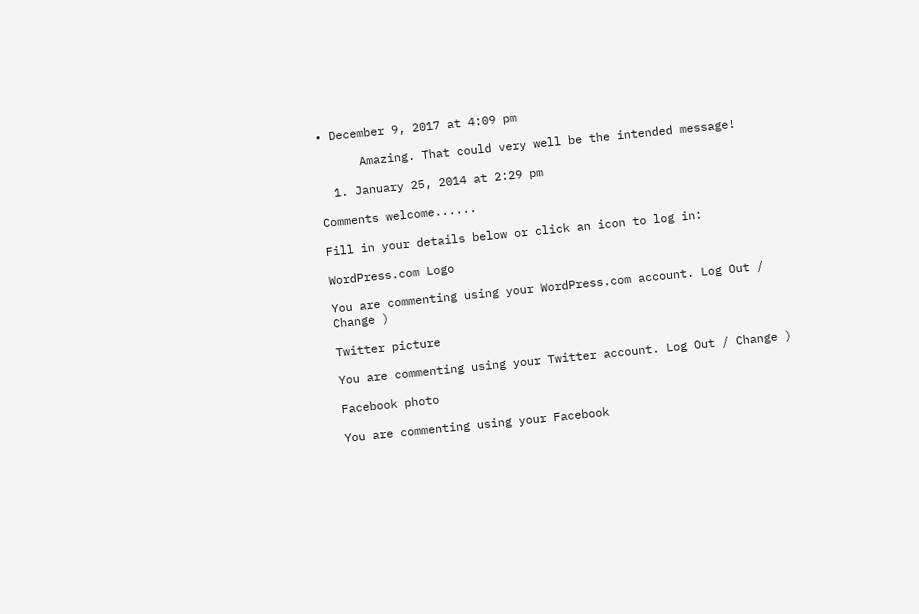• December 9, 2017 at 4:09 pm

      Amazing. That could very well be the intended message!

  1. January 25, 2014 at 2:29 pm

Comments welcome......

Fill in your details below or click an icon to log in:

WordPress.com Logo

You are commenting using your WordPress.com account. Log Out / Change )

Twitter picture

You are commenting using your Twitter account. Log Out / Change )

Facebook photo

You are commenting using your Facebook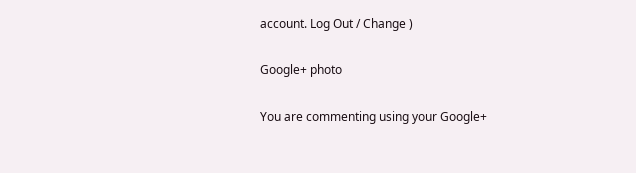account. Log Out / Change )

Google+ photo

You are commenting using your Google+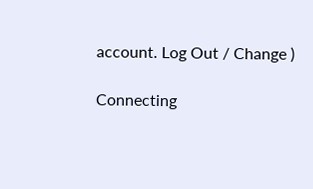account. Log Out / Change )

Connecting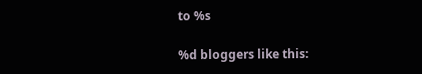to %s

%d bloggers like this: